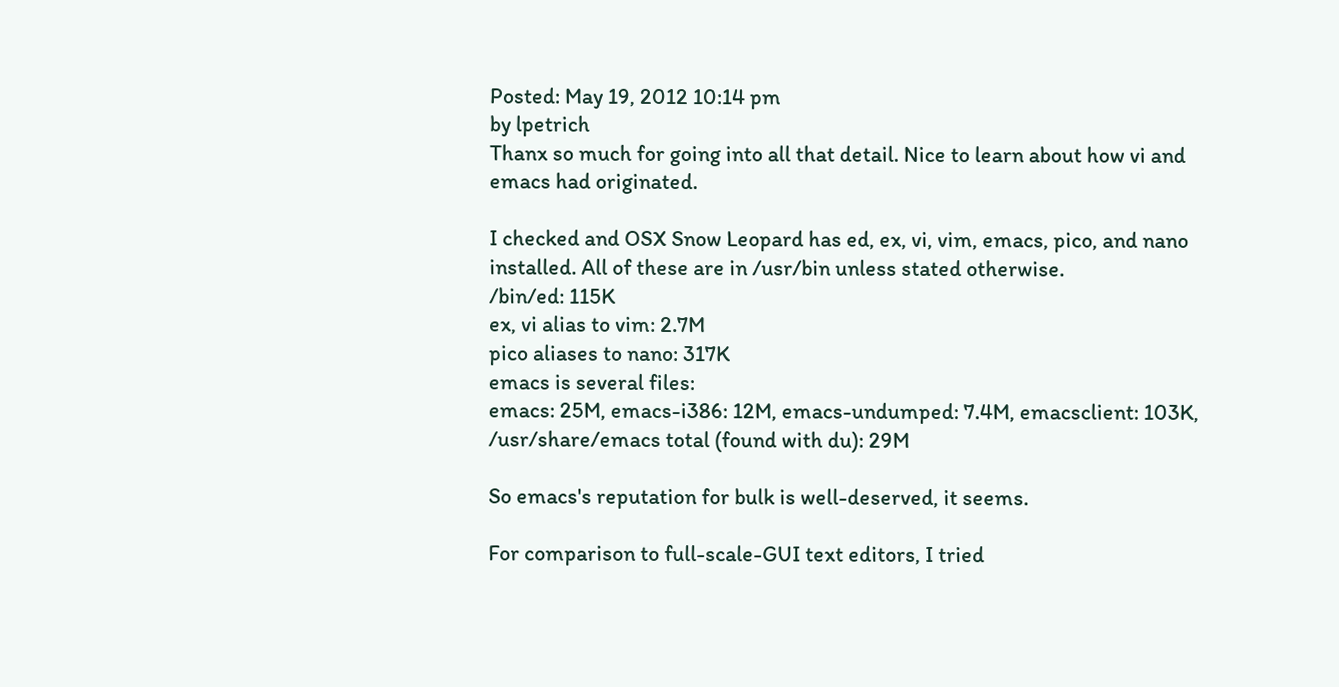Posted: May 19, 2012 10:14 pm
by lpetrich
Thanx so much for going into all that detail. Nice to learn about how vi and emacs had originated.

I checked and OSX Snow Leopard has ed, ex, vi, vim, emacs, pico, and nano installed. All of these are in /usr/bin unless stated otherwise.
/bin/ed: 115K
ex, vi alias to vim: 2.7M
pico aliases to nano: 317K
emacs is several files:
emacs: 25M, emacs-i386: 12M, emacs-undumped: 7.4M, emacsclient: 103K, /usr/share/emacs total (found with du): 29M

So emacs's reputation for bulk is well-deserved, it seems.

For comparison to full-scale-GUI text editors, I tried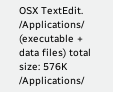OSX TextEdit.
/Applications/ (executable + data files) total size: 576K
/Applications/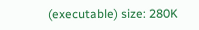(executable) size: 280K